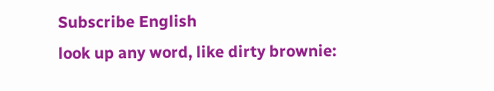Subscribe English
look up any word, like dirty brownie: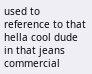used to reference to that hella cool dude in that jeans commercial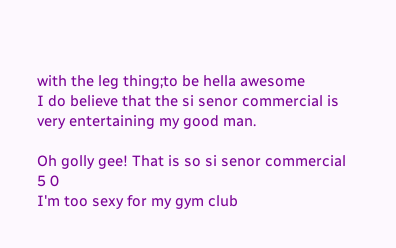with the leg thing;to be hella awesome
I do believe that the si senor commercial is very entertaining my good man.

Oh golly gee! That is so si senor commercial
5 0
I'm too sexy for my gym club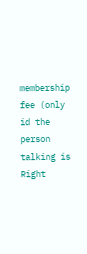membership fee (only id the person talking is Right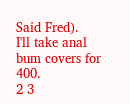Said Fred).
I'll take anal bum covers for 400.
2 3